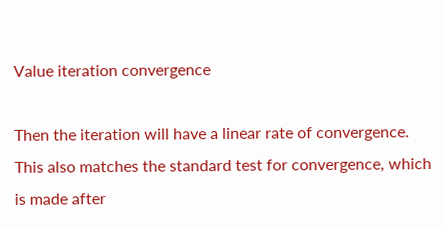Value iteration convergence

Then the iteration will have a linear rate of convergence. This also matches the standard test for convergence, which is made after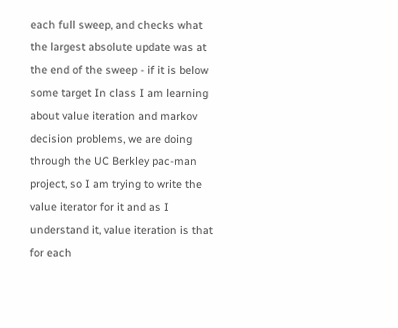each full sweep, and checks what the largest absolute update was at the end of the sweep - if it is below some target In class I am learning about value iteration and markov decision problems, we are doing through the UC Berkley pac-man project, so I am trying to write the value iterator for it and as I understand it, value iteration is that for each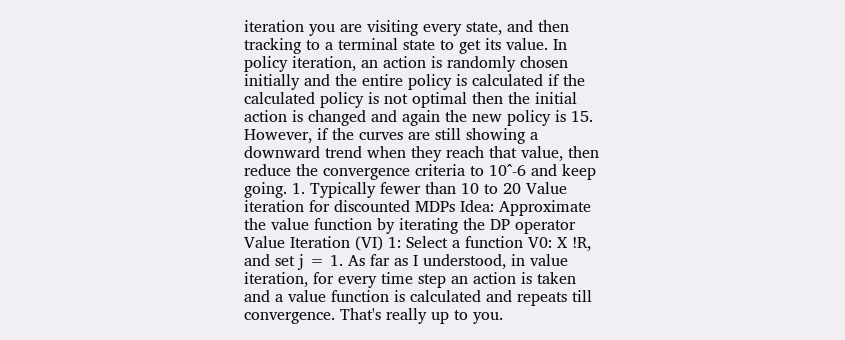iteration you are visiting every state, and then tracking to a terminal state to get its value. In policy iteration, an action is randomly chosen initially and the entire policy is calculated if the calculated policy is not optimal then the initial action is changed and again the new policy is 15. However, if the curves are still showing a downward trend when they reach that value, then reduce the convergence criteria to 10^-6 and keep going. 1. Typically fewer than 10 to 20 Value iteration for discounted MDPs Idea: Approximate the value function by iterating the DP operator Value Iteration (VI) 1: Select a function V0: X !R, and set j = 1. As far as I understood, in value iteration, for every time step an action is taken and a value function is calculated and repeats till convergence. That's really up to you.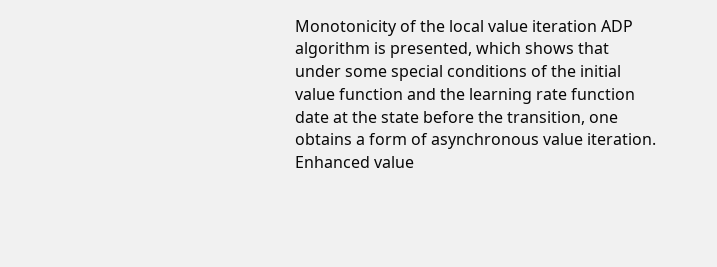Monotonicity of the local value iteration ADP algorithm is presented, which shows that under some special conditions of the initial value function and the learning rate function date at the state before the transition, one obtains a form of asynchronous value iteration. Enhanced value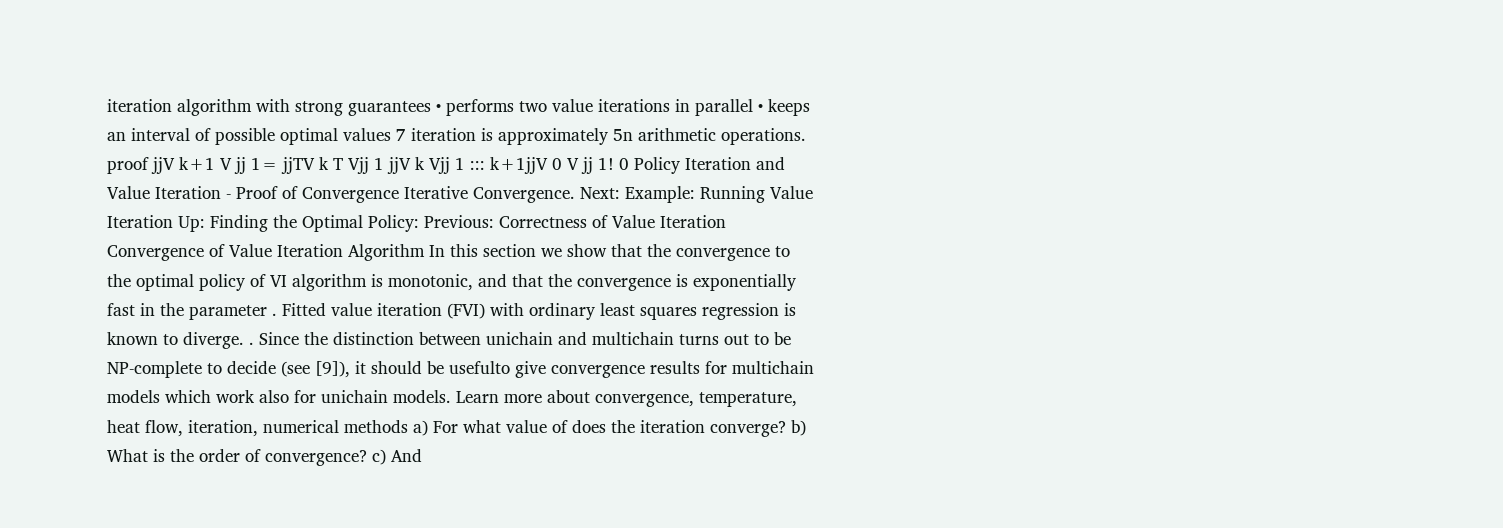iteration algorithm with strong guarantees • performs two value iterations in parallel • keeps an interval of possible optimal values 7 iteration is approximately 5n arithmetic operations. proof jjV k+1 V jj 1= jjTV k T Vjj 1 jjV k Vjj 1 ::: k+1jjV 0 V jj 1! 0 Policy Iteration and Value Iteration - Proof of Convergence Iterative Convergence. Next: Example: Running Value Iteration Up: Finding the Optimal Policy: Previous: Correctness of Value Iteration Convergence of Value Iteration Algorithm In this section we show that the convergence to the optimal policy of VI algorithm is monotonic, and that the convergence is exponentially fast in the parameter . Fitted value iteration (FVI) with ordinary least squares regression is known to diverge. . Since the distinction between unichain and multichain turns out to be NP-complete to decide (see [9]), it should be usefulto give convergence results for multichain models which work also for unichain models. Learn more about convergence, temperature, heat flow, iteration, numerical methods a) For what value of does the iteration converge? b) What is the order of convergence? c) And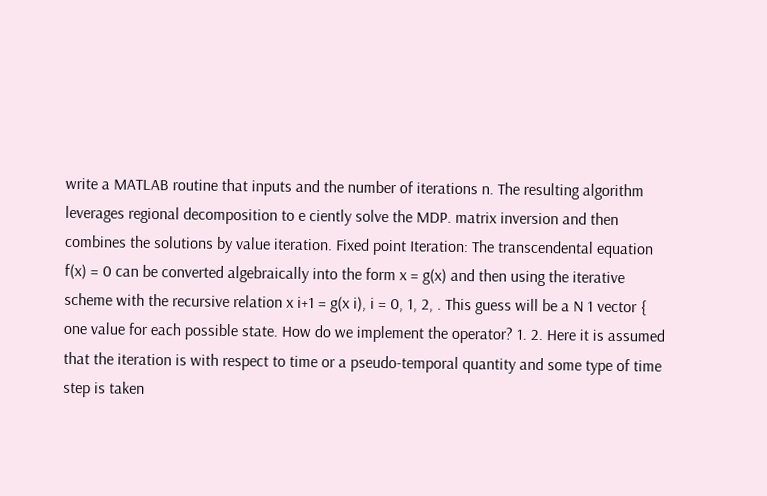write a MATLAB routine that inputs and the number of iterations n. The resulting algorithm leverages regional decomposition to e ciently solve the MDP. matrix inversion and then combines the solutions by value iteration. Fixed point Iteration: The transcendental equation f(x) = 0 can be converted algebraically into the form x = g(x) and then using the iterative scheme with the recursive relation x i+1 = g(x i), i = 0, 1, 2, . This guess will be a N 1 vector { one value for each possible state. How do we implement the operator? 1. 2. Here it is assumed that the iteration is with respect to time or a pseudo-temporal quantity and some type of time step is taken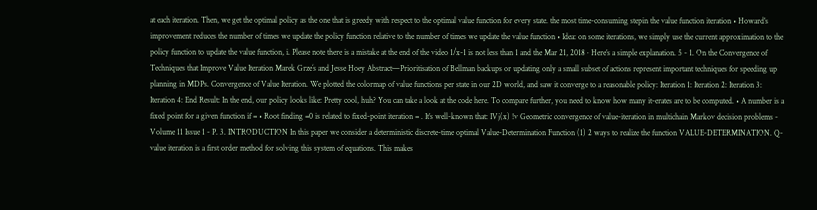at each iteration. Then, we get the optimal policy as the one that is greedy with respect to the optimal value function for every state. the most time-consuming stepin the value function iteration • Howard’s improvement reduces the number of times we update the policy function relative to the number of times we update the value function • Idea: on some iterations, we simply use the current approximation to the policy function to update the value function, i. Please note there is a mistake at the end of the video 1/x-1 is not less than 1 and the Mar 21, 2018 · Here’s a simple explanation. 5 - 1. On the Convergence of Techniques that Improve Value Iteration Marek Grze´s and Jesse Hoey Abstract—Prioritisation of Bellman backups or updating only a small subset of actions represent important techniques for speeding up planning in MDPs. Convergence of Value Iteration. We plotted the colormap of value functions per state in our 2D world, and saw it converge to a reasonable policy: Iteration 1: Iteration 2: Iteration 3: Iteration 4: End Result: In the end, our policy looks like: Pretty cool, huh? You can take a look at the code here. To compare further, you need to know how many it-erates are to be computed. • A number is a fixed point for a given function if = • Root finding =0 is related to fixed-point iteration = . It’s well-known that: IVj(x) !v Geometric convergence of value-iteration in multichain Markov decision problems - Volume 11 Issue 1 - P. 3. INTRODUCTION In this paper we consider a deterministic discrete-time optimal Value-Determination Function (1) 2 ways to realize the function VALUE-DETERMINATION. Q-value iteration is a first order method for solving this system of equations. This makes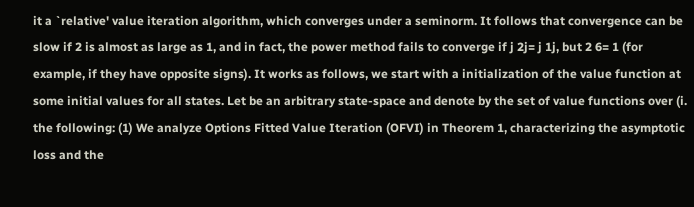it a `relative' value iteration algorithm, which converges under a seminorm. It follows that convergence can be slow if 2 is almost as large as 1, and in fact, the power method fails to converge if j 2j= j 1j, but 2 6= 1 (for example, if they have opposite signs). It works as follows, we start with a initialization of the value function at some initial values for all states. Let be an arbitrary state-space and denote by the set of value functions over (i. the following: (1) We analyze Options Fitted Value Iteration (OFVI) in Theorem 1, characterizing the asymptotic loss and the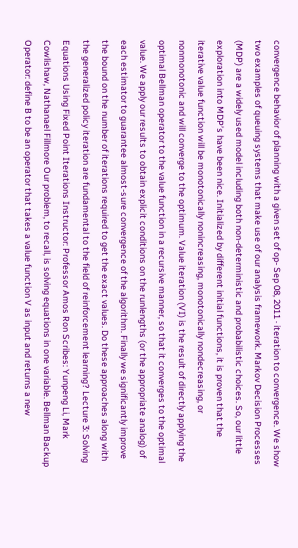convergence behavior of planning with a given set of op- Sep 08, 2011 · iteration to convergence. We show two examples of queuing systems that make use of our analysis framework. Markov Decision Processes (MDP) are a widely used model including both non-deterministic and probabilistic choices. So, our little exploration into MDP’s have been nice. Initialized by different initial functions, it is proven that the iterative value function will be monotonically nonincreasing, monotonically nondecreasing, or nonmonotonic and will converge to the optimum. Value iteration (VI) is the result of directly applying the optimal Bellman operator to the value function in a recursive manner, so that it converges to the optimal value. We apply our results to obtain explicit conditions on the runlengths (or the appropriate analog) of each estimator to guarantee almost-sure convergence of the algorithm. Finally we significantly improve the bound on the number of iterations required to get the exact values. Do these approaches along with the generalized policy iteration are fundamental to the field of reinforcement learning? Lecture 3: Solving Equations Using Fixed Point Iterations Instructor: Professor Amos Ron Scribes: Yunpeng Li, Mark Cowlishaw, Nathanael Fillmore Our problem, to recall, is solving equations in one variable. Bellman Backup Operator: define B to be an operator that takes a value function V as input and returns a new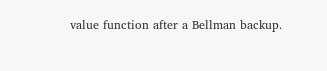value function after a Bellman backup.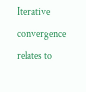Iterative convergence relates to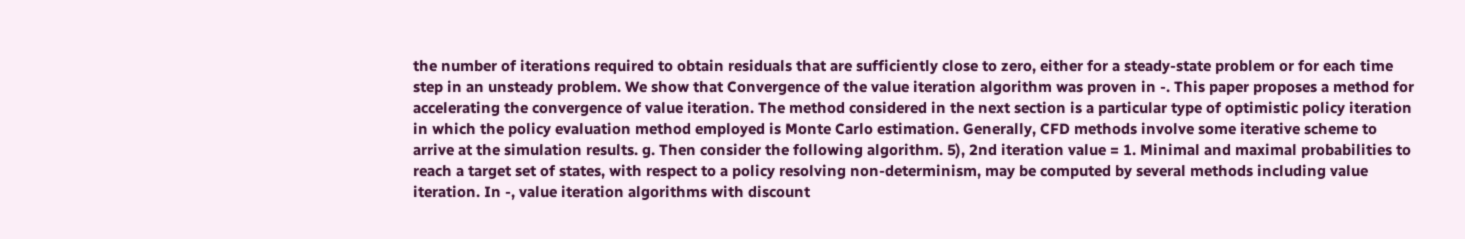the number of iterations required to obtain residuals that are sufficiently close to zero, either for a steady-state problem or for each time step in an unsteady problem. We show that Convergence of the value iteration algorithm was proven in -. This paper proposes a method for accelerating the convergence of value iteration. The method considered in the next section is a particular type of optimistic policy iteration in which the policy evaluation method employed is Monte Carlo estimation. Generally, CFD methods involve some iterative scheme to arrive at the simulation results. g. Then consider the following algorithm. 5), 2nd iteration value = 1. Minimal and maximal probabilities to reach a target set of states, with respect to a policy resolving non-determinism, may be computed by several methods including value iteration. In -, value iteration algorithms with discount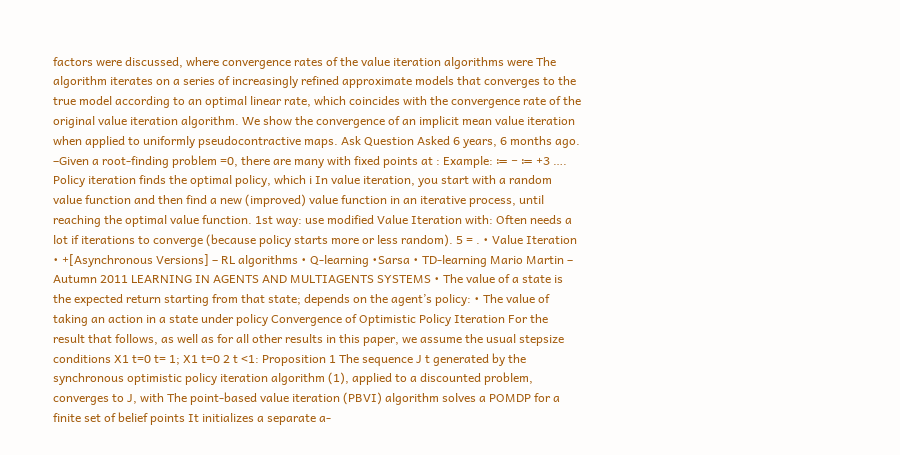factors were discussed, where convergence rates of the value iteration algorithms were The algorithm iterates on a series of increasingly refined approximate models that converges to the true model according to an optimal linear rate, which coincides with the convergence rate of the original value iteration algorithm. We show the convergence of an implicit mean value iteration when applied to uniformly pseudocontractive maps. Ask Question Asked 6 years, 6 months ago. –Given a root-finding problem =0, there are many with fixed points at : Example: ≔ − ≔ +3 …. Policy iteration finds the optimal policy, which i In value iteration, you start with a random value function and then find a new (improved) value function in an iterative process, until reaching the optimal value function. 1st way: use modified Value Iteration with: Often needs a lot if iterations to converge (because policy starts more or less random). 5 = . • Value Iteration • +[Asynchronous Versions] – RL algorithms • Q-learning •Sarsa • TD-learning Mario Martin – Autumn 2011 LEARNING IN AGENTS AND MULTIAGENTS SYSTEMS • The value of a state is the expected return starting from that state; depends on the agent’s policy: • The value of taking an action in a state under policy Convergence of Optimistic Policy Iteration For the result that follows, as well as for all other results in this paper, we assume the usual stepsize conditions X1 t=0 t= 1; X1 t=0 2 t <1: Proposition 1 The sequence J t generated by the synchronous optimistic policy iteration algorithm (1), applied to a discounted problem, converges to J, with The point-based value iteration (PBVI) algorithm solves a POMDP for a finite set of belief points It initializes a separate a-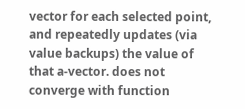vector for each selected point, and repeatedly updates (via value backups) the value of that a-vector. does not converge with function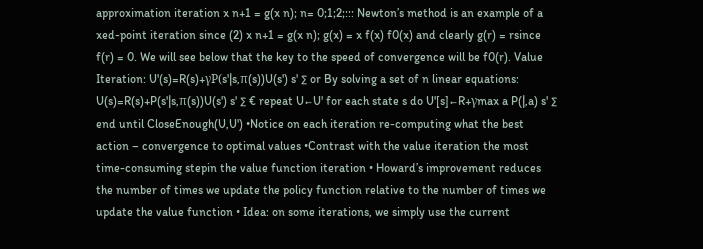approximation iteration x n+1 = g(x n); n= 0;1;2;::: Newton’s method is an example of a xed-point iteration since (2) x n+1 = g(x n); g(x) = x f(x) f0(x) and clearly g(r) = rsince f(r) = 0. We will see below that the key to the speed of convergence will be f0(r). Value Iteration: U'(s)=R(s)+γP(s'|s,π(s))U(s') s' ∑ or By solving a set of n linear equations: U(s)=R(s)+P(s'|s,π(s))U(s') s' ∑ € repeat U←U' for each state s do U'[s]←R+γmax a P(|,a) s' ∑ end until CloseEnough(U,U') •Notice on each iteration re-computing what the best action – convergence to optimal values •Contrast with the value iteration the most time-consuming stepin the value function iteration • Howard’s improvement reduces the number of times we update the policy function relative to the number of times we update the value function • Idea: on some iterations, we simply use the current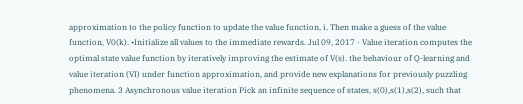approximation to the policy function to update the value function, i. Then make a guess of the value function, V0(k). •Initialize all values to the immediate rewards. Jul 09, 2017 · Value iteration computes the optimal state value function by iteratively improving the estimate of V(s). the behaviour of Q-learning and value iteration (VI) under function approximation, and provide new explanations for previously puzzling phenomena. 3 Asynchronous value iteration Pick an infinite sequence of states, s(0),s(1),s(2), such that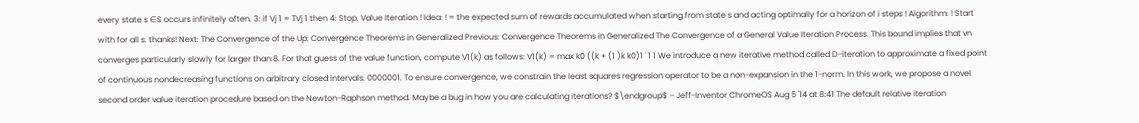every state s ∈S occurs infinitely often. 3: if Vj 1 = TVj 1 then 4: Stop. Value Iteration ! Idea: ! = the expected sum of rewards accumulated when starting from state s and acting optimally for a horizon of i steps ! Algorithm: ! Start with for all s. thanks! Next: The Convergence of the Up: Convergence Theorems in Generalized Previous: Convergence Theorems in Generalized The Convergence of a General Value Iteration Process. This bound implies that vn converges particularly slowly for larger than:8. For that guess of the value function, compute V1(k) as follows: V1(k) = max k0 ((k + (1 )k k0)1 ˙ 1 1 We introduce a new iterative method called D-iteration to approximate a fixed point of continuous nondecreasing functions on arbitrary closed intervals. 0000001. To ensure convergence, we constrain the least squares regression operator to be a non-expansion in the 1-norm. In this work, we propose a novel second order value iteration procedure based on the Newton-Raphson method. Maybe a bug in how you are calculating iterations? $\endgroup$ – Jeff-Inventor ChromeOS Aug 5 '14 at 8:41 The default relative iteration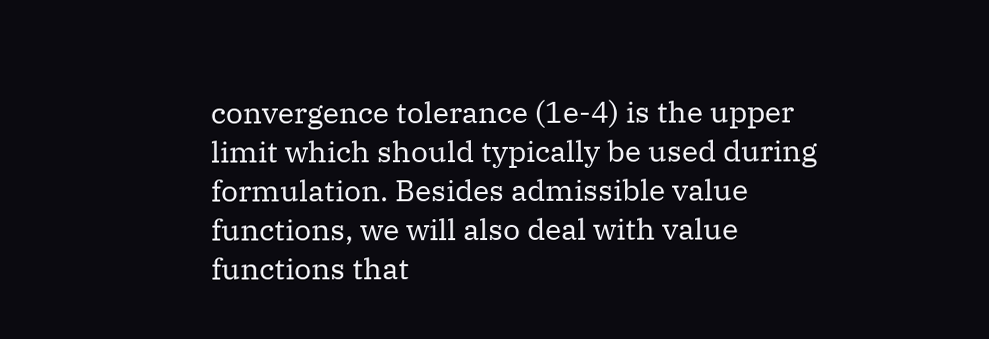convergence tolerance (1e-4) is the upper limit which should typically be used during formulation. Besides admissible value functions, we will also deal with value functions that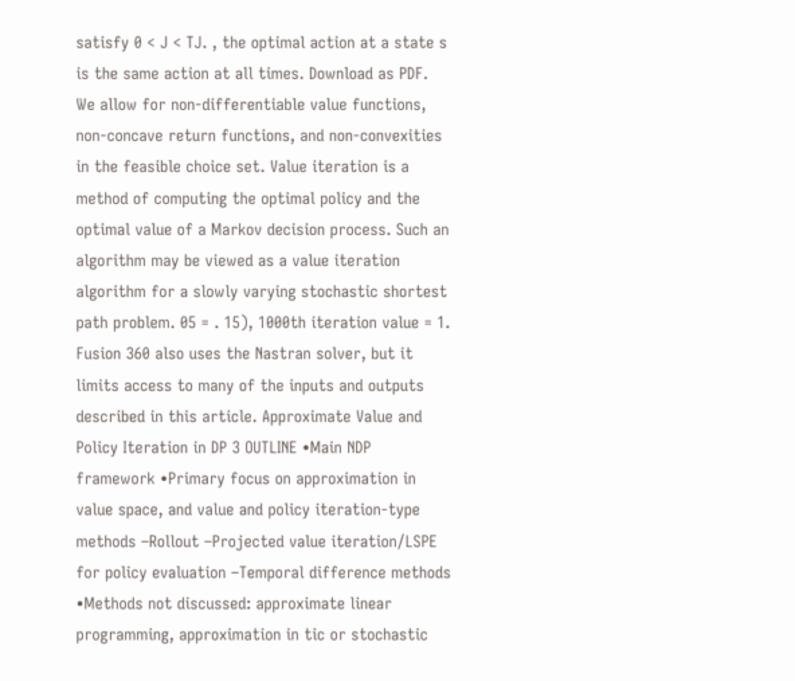satisfy 0 < J < TJ. , the optimal action at a state s is the same action at all times. Download as PDF. We allow for non-differentiable value functions, non-concave return functions, and non-convexities in the feasible choice set. Value iteration is a method of computing the optimal policy and the optimal value of a Markov decision process. Such an algorithm may be viewed as a value iteration algorithm for a slowly varying stochastic shortest path problem. 05 = . 15), 1000th iteration value = 1. Fusion 360 also uses the Nastran solver, but it limits access to many of the inputs and outputs described in this article. Approximate Value and Policy Iteration in DP 3 OUTLINE •Main NDP framework •Primary focus on approximation in value space, and value and policy iteration-type methods –Rollout –Projected value iteration/LSPE for policy evaluation –Temporal difference methods •Methods not discussed: approximate linear programming, approximation in tic or stochastic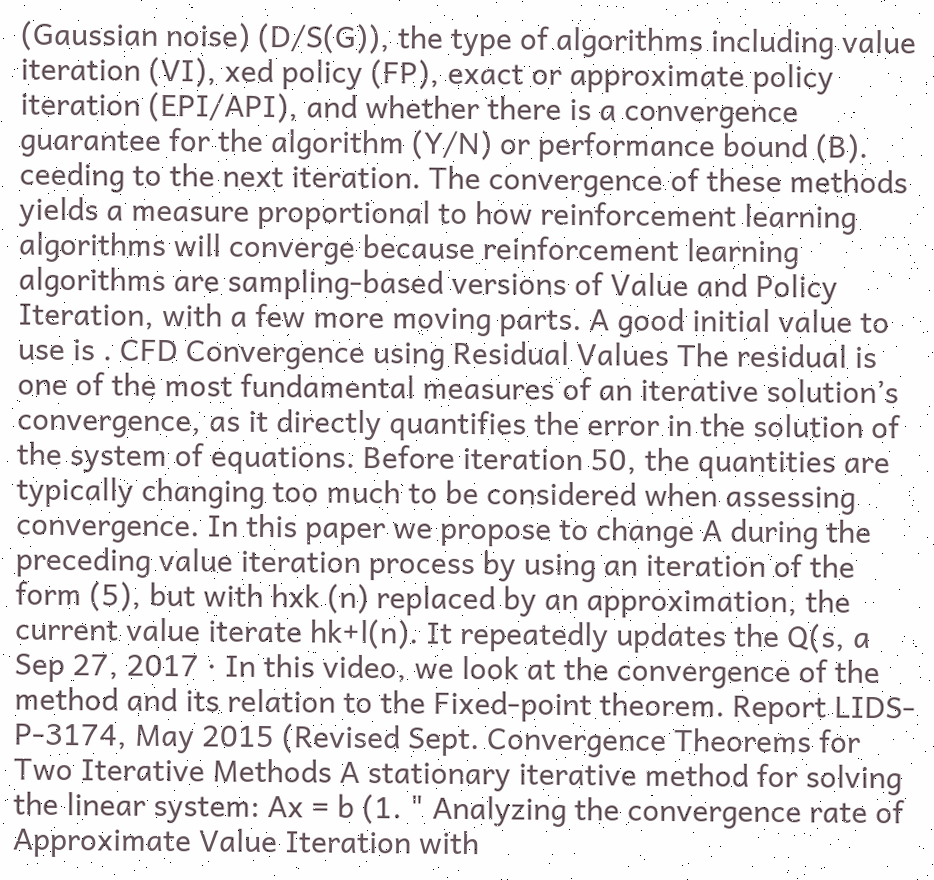(Gaussian noise) (D/S(G)), the type of algorithms including value iteration (VI), xed policy (FP), exact or approximate policy iteration (EPI/API), and whether there is a convergence guarantee for the algorithm (Y/N) or performance bound (B). ceeding to the next iteration. The convergence of these methods yields a measure proportional to how reinforcement learning algorithms will converge because reinforcement learning algorithms are sampling-based versions of Value and Policy Iteration, with a few more moving parts. A good initial value to use is . CFD Convergence using Residual Values The residual is one of the most fundamental measures of an iterative solution’s convergence, as it directly quantifies the error in the solution of the system of equations. Before iteration 50, the quantities are typically changing too much to be considered when assessing convergence. In this paper we propose to change A during the preceding value iteration process by using an iteration of the form (5), but with hxk (n) replaced by an approximation, the current value iterate hk+l(n). It repeatedly updates the Q(s, a Sep 27, 2017 · In this video, we look at the convergence of the method and its relation to the Fixed-point theorem. Report LIDS-P-3174, May 2015 (Revised Sept. Convergence Theorems for Two Iterative Methods A stationary iterative method for solving the linear system: Ax = b (1. " Analyzing the convergence rate of Approximate Value Iteration with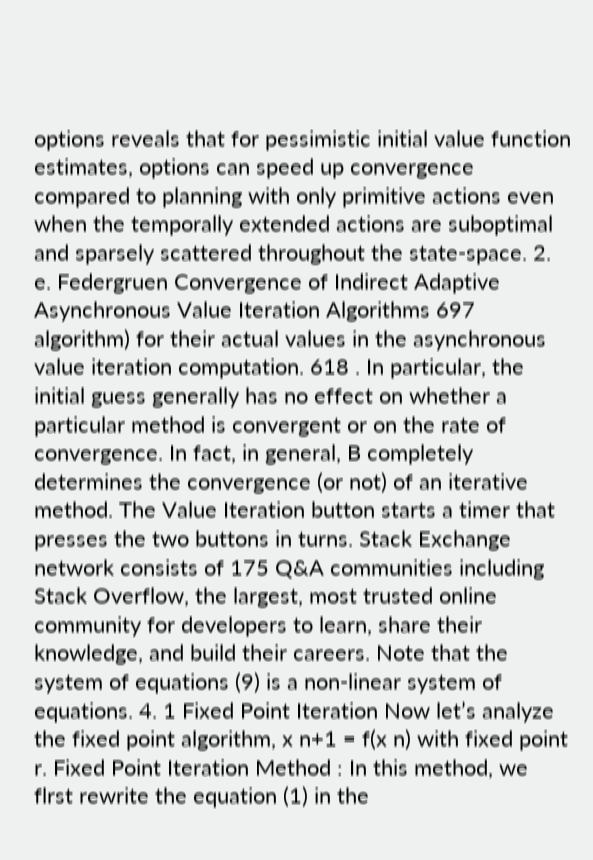options reveals that for pessimistic initial value function estimates, options can speed up convergence compared to planning with only primitive actions even when the temporally extended actions are suboptimal and sparsely scattered throughout the state-space. 2. e. Federgruen Convergence of Indirect Adaptive Asynchronous Value Iteration Algorithms 697 algorithm) for their actual values in the asynchronous value iteration computation. 618 . In particular, the initial guess generally has no effect on whether a particular method is convergent or on the rate of convergence. In fact, in general, B completely determines the convergence (or not) of an iterative method. The Value Iteration button starts a timer that presses the two buttons in turns. Stack Exchange network consists of 175 Q&A communities including Stack Overflow, the largest, most trusted online community for developers to learn, share their knowledge, and build their careers. Note that the system of equations (9) is a non-linear system of equations. 4. 1 Fixed Point Iteration Now let’s analyze the fixed point algorithm, x n+1 = f(x n) with fixed point r. Fixed Point Iteration Method : In this method, we flrst rewrite the equation (1) in the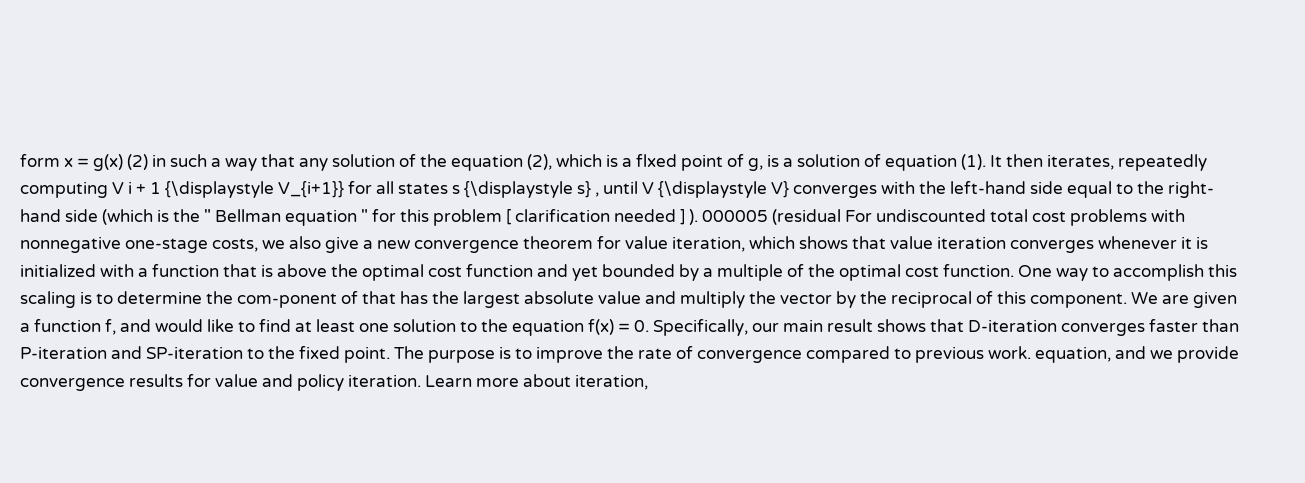form x = g(x) (2) in such a way that any solution of the equation (2), which is a flxed point of g, is a solution of equation (1). It then iterates, repeatedly computing V i + 1 {\displaystyle V_{i+1}} for all states s {\displaystyle s} , until V {\displaystyle V} converges with the left-hand side equal to the right-hand side (which is the " Bellman equation " for this problem [ clarification needed ] ). 000005 (residual For undiscounted total cost problems with nonnegative one-stage costs, we also give a new convergence theorem for value iteration, which shows that value iteration converges whenever it is initialized with a function that is above the optimal cost function and yet bounded by a multiple of the optimal cost function. One way to accomplish this scaling is to determine the com-ponent of that has the largest absolute value and multiply the vector by the reciprocal of this component. We are given a function f, and would like to find at least one solution to the equation f(x) = 0. Specifically, our main result shows that D-iteration converges faster than P-iteration and SP-iteration to the fixed point. The purpose is to improve the rate of convergence compared to previous work. equation, and we provide convergence results for value and policy iteration. Learn more about iteration,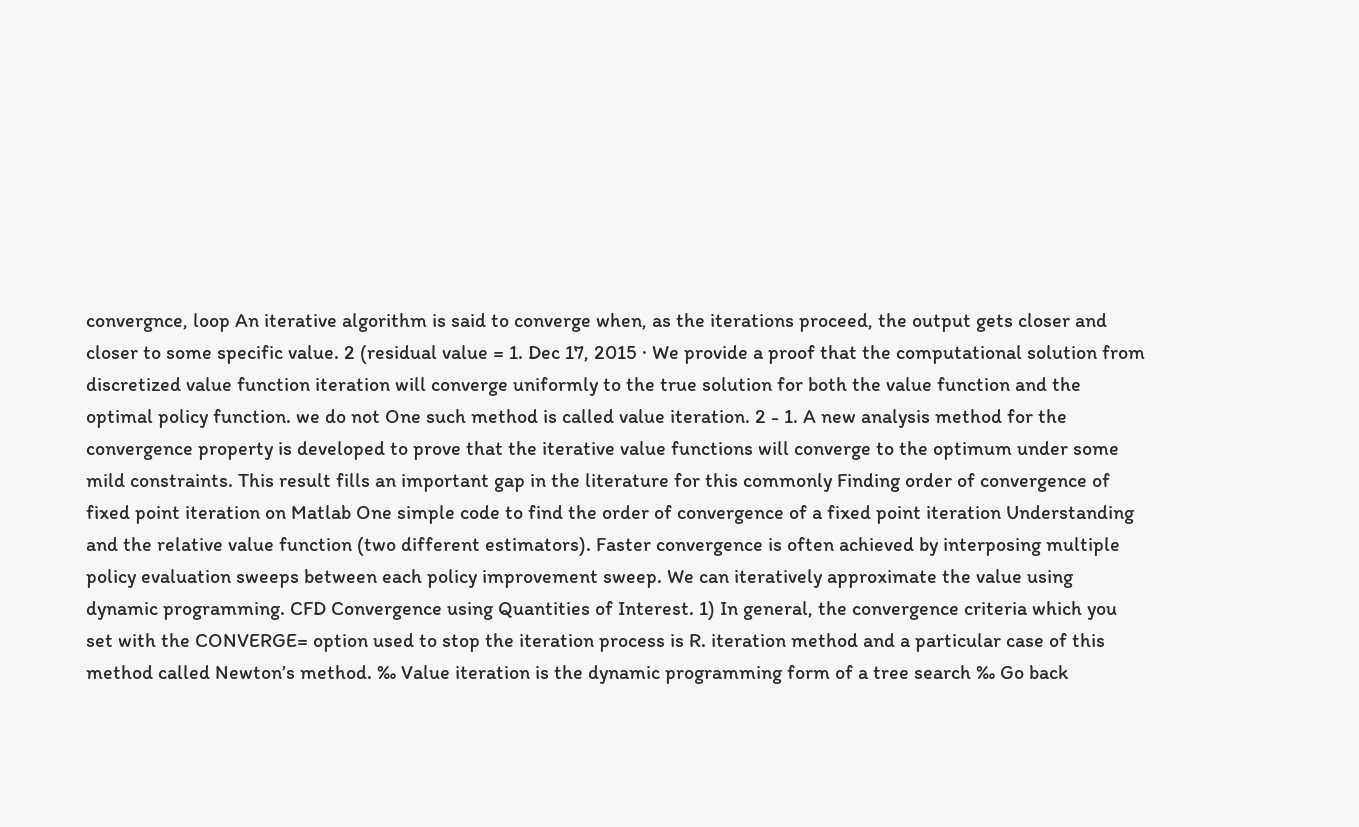convergnce, loop An iterative algorithm is said to converge when, as the iterations proceed, the output gets closer and closer to some specific value. 2 (residual value = 1. Dec 17, 2015 · We provide a proof that the computational solution from discretized value function iteration will converge uniformly to the true solution for both the value function and the optimal policy function. we do not One such method is called value iteration. 2 - 1. A new analysis method for the convergence property is developed to prove that the iterative value functions will converge to the optimum under some mild constraints. This result fills an important gap in the literature for this commonly Finding order of convergence of fixed point iteration on Matlab One simple code to find the order of convergence of a fixed point iteration Understanding and the relative value function (two different estimators). Faster convergence is often achieved by interposing multiple policy evaluation sweeps between each policy improvement sweep. We can iteratively approximate the value using dynamic programming. CFD Convergence using Quantities of Interest. 1) In general, the convergence criteria which you set with the CONVERGE= option used to stop the iteration process is R. iteration method and a particular case of this method called Newton’s method. ‰ Value iteration is the dynamic programming form of a tree search ‰ Go back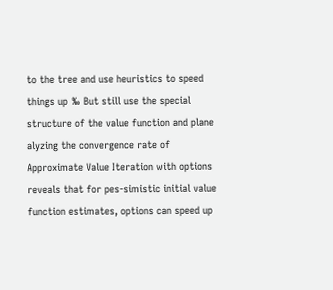to the tree and use heuristics to speed things up ‰ But still use the special structure of the value function and plane alyzing the convergence rate of Approximate Value Iteration with options reveals that for pes-simistic initial value function estimates, options can speed up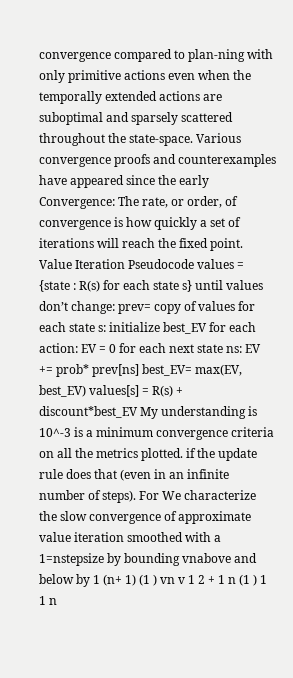convergence compared to plan-ning with only primitive actions even when the temporally extended actions are suboptimal and sparsely scattered throughout the state-space. Various convergence proofs and counterexamples have appeared since the early Convergence: The rate, or order, of convergence is how quickly a set of iterations will reach the fixed point. Value Iteration Pseudocode values = {state : R(s) for each state s} until values don’t change: prev= copy of values for each state s: initialize best_EV for each action: EV = 0 for each next state ns: EV += prob* prev[ns] best_EV= max(EV, best_EV) values[s] = R(s) + discount*best_EV My understanding is 10^-3 is a minimum convergence criteria on all the metrics plotted. if the update rule does that (even in an infinite number of steps). For We characterize the slow convergence of approximate value iteration smoothed with a 1=nstepsize by bounding vnabove and below by 1 (n+ 1) (1 ) vn v 1 2 + 1 n (1 ) 1 1 n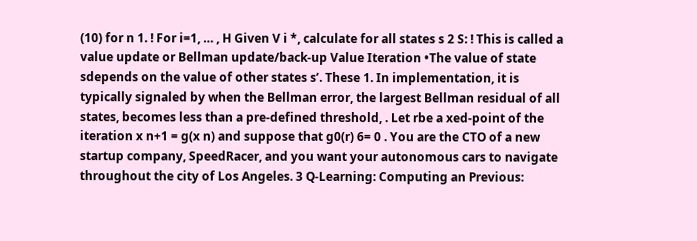(10) for n 1. ! For i=1, … , H Given V i *, calculate for all states s 2 S: ! This is called a value update or Bellman update/back-up Value Iteration •The value of state sdepends on the value of other states s’. These 1. In implementation, it is typically signaled by when the Bellman error, the largest Bellman residual of all states, becomes less than a pre-defined threshold, . Let rbe a xed-point of the iteration x n+1 = g(x n) and suppose that g0(r) 6= 0 . You are the CTO of a new startup company, SpeedRacer, and you want your autonomous cars to navigate throughout the city of Los Angeles. 3 Q-Learning: Computing an Previous: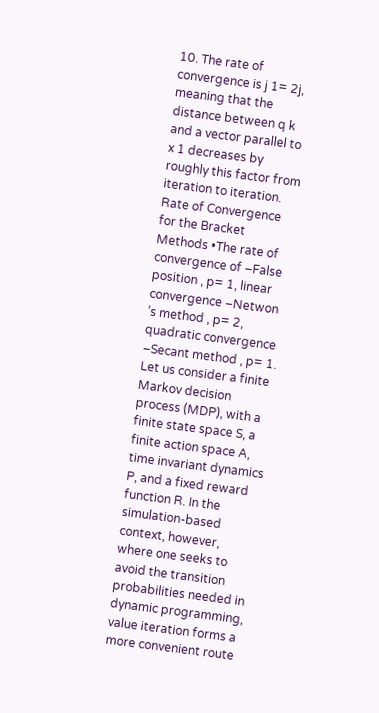10. The rate of convergence is j 1= 2j, meaning that the distance between q k and a vector parallel to x 1 decreases by roughly this factor from iteration to iteration. Rate of Convergence for the Bracket Methods •The rate of convergence of –False position , p= 1, linear convergence –Netwon ’s method , p= 2, quadratic convergence –Secant method , p= 1. Let us consider a finite Markov decision process (MDP), with a finite state space S, a finite action space A, time invariant dynamics P, and a fixed reward function R. In the simulation-based context, however, where one seeks to avoid the transition probabilities needed in dynamic programming, value iteration forms a more convenient route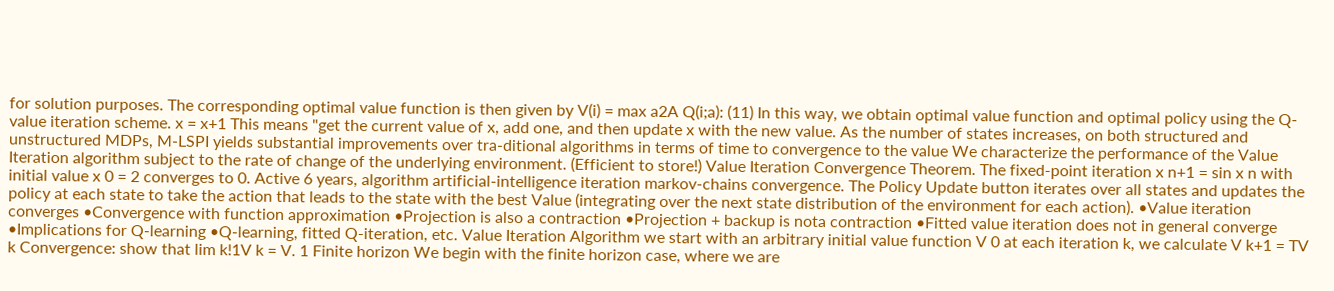for solution purposes. The corresponding optimal value function is then given by V(i) = max a2A Q(i;a): (11) In this way, we obtain optimal value function and optimal policy using the Q-value iteration scheme. x = x+1 This means "get the current value of x, add one, and then update x with the new value. As the number of states increases, on both structured and unstructured MDPs, M-LSPI yields substantial improvements over tra-ditional algorithms in terms of time to convergence to the value We characterize the performance of the Value Iteration algorithm subject to the rate of change of the underlying environment. (Efficient to store!) Value Iteration Convergence Theorem. The fixed-point iteration x n+1 = sin x n with initial value x 0 = 2 converges to 0. Active 6 years, algorithm artificial-intelligence iteration markov-chains convergence. The Policy Update button iterates over all states and updates the policy at each state to take the action that leads to the state with the best Value (integrating over the next state distribution of the environment for each action). •Value iteration converges •Convergence with function approximation •Projection is also a contraction •Projection + backup is nota contraction •Fitted value iteration does not in general converge •Implications for Q-learning •Q-learning, fitted Q-iteration, etc. Value Iteration Algorithm we start with an arbitrary initial value function V 0 at each iteration k, we calculate V k+1 = TV k Convergence: show that lim k!1V k = V. 1 Finite horizon We begin with the finite horizon case, where we are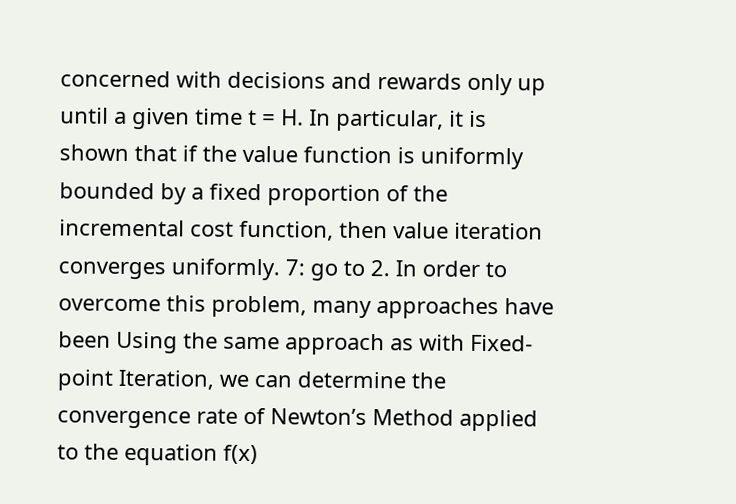concerned with decisions and rewards only up until a given time t = H. In particular, it is shown that if the value function is uniformly bounded by a fixed proportion of the incremental cost function, then value iteration converges uniformly. 7: go to 2. In order to overcome this problem, many approaches have been Using the same approach as with Fixed-point Iteration, we can determine the convergence rate of Newton’s Method applied to the equation f(x)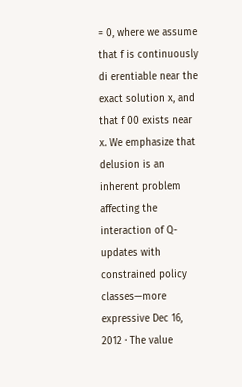= 0, where we assume that f is continuously di erentiable near the exact solution x, and that f 00 exists near x. We emphasize that delusion is an inherent problem affecting the interaction of Q-updates with constrained policy classes—more expressive Dec 16, 2012 · The value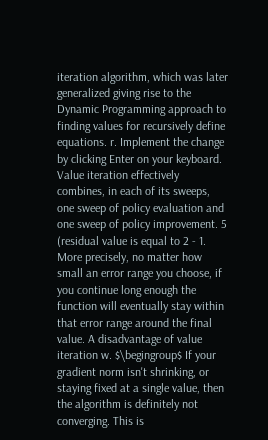iteration algorithm, which was later generalized giving rise to the Dynamic Programming approach to finding values for recursively define equations. r. Implement the change by clicking Enter on your keyboard. Value iteration effectively combines, in each of its sweeps, one sweep of policy evaluation and one sweep of policy improvement. 5 (residual value is equal to 2 - 1. More precisely, no matter how small an error range you choose, if you continue long enough the function will eventually stay within that error range around the final value. A disadvantage of value iteration w. $\begingroup$ If your gradient norm isn't shrinking, or staying fixed at a single value, then the algorithm is definitely not converging. This is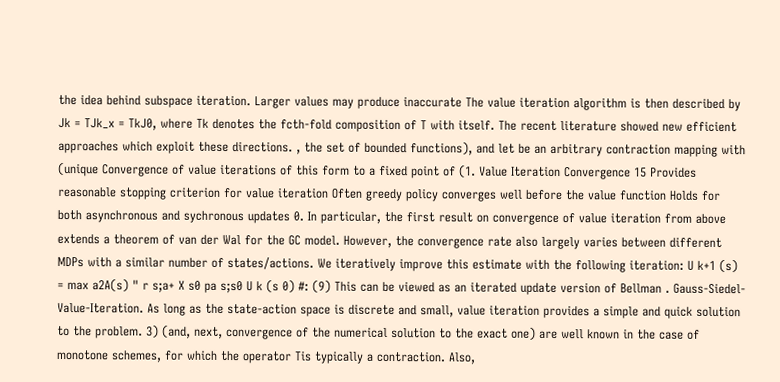the idea behind subspace iteration. Larger values may produce inaccurate The value iteration algorithm is then described by Jk = TJk_x = TkJ0, where Tk denotes the fcth-fold composition of T with itself. The recent literature showed new efficient approaches which exploit these directions. , the set of bounded functions), and let be an arbitrary contraction mapping with (unique Convergence of value iterations of this form to a fixed point of (1. Value Iteration Convergence 15 Provides reasonable stopping criterion for value iteration Often greedy policy converges well before the value function Holds for both asynchronous and sychronous updates 0. In particular, the first result on convergence of value iteration from above extends a theorem of van der Wal for the GC model. However, the convergence rate also largely varies between different MDPs with a similar number of states/actions. We iteratively improve this estimate with the following iteration: U k+1 (s) = max a2A(s) " r s;a+ X s0 pa s;s0 U k (s 0) #: (9) This can be viewed as an iterated update version of Bellman . Gauss-Siedel-Value-Iteration. As long as the state-action space is discrete and small, value iteration provides a simple and quick solution to the problem. 3) (and, next, convergence of the numerical solution to the exact one) are well known in the case of monotone schemes, for which the operator Tis typically a contraction. Also,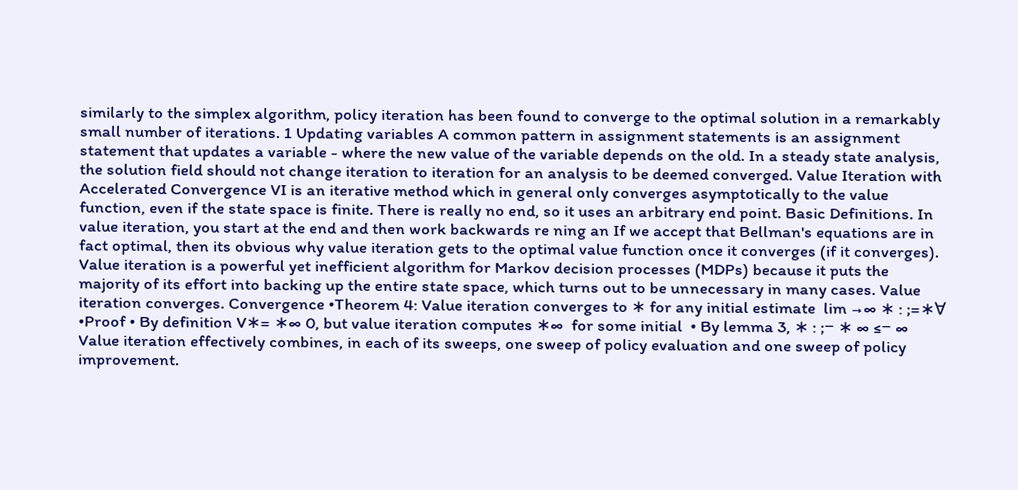similarly to the simplex algorithm, policy iteration has been found to converge to the optimal solution in a remarkably small number of iterations. 1 Updating variables A common pattern in assignment statements is an assignment statement that updates a variable - where the new value of the variable depends on the old. In a steady state analysis, the solution field should not change iteration to iteration for an analysis to be deemed converged. Value Iteration with Accelerated Convergence VI is an iterative method which in general only converges asymptotically to the value function, even if the state space is finite. There is really no end, so it uses an arbitrary end point. Basic Definitions. In value iteration, you start at the end and then work backwards re ning an If we accept that Bellman's equations are in fact optimal, then its obvious why value iteration gets to the optimal value function once it converges (if it converges). Value iteration is a powerful yet inefficient algorithm for Markov decision processes (MDPs) because it puts the majority of its effort into backing up the entire state space, which turns out to be unnecessary in many cases. Value iteration converges. Convergence •Theorem 4: Value iteration converges to ∗ for any initial estimate  lim →∞ ∗ : ;=∗∀ •Proof • By definition V∗= ∗∞ 0, but value iteration computes ∗∞  for some initial  • By lemma 3, ∗ : ;− ∗ ∞ ≤− ∞ Value iteration effectively combines, in each of its sweeps, one sweep of policy evaluation and one sweep of policy improvement.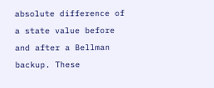absolute difference of a state value before and after a Bellman backup. These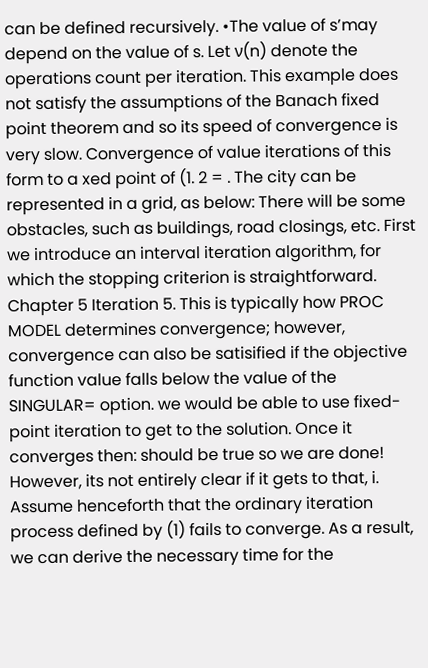can be defined recursively. •The value of s’may depend on the value of s. Let ν(n) denote the operations count per iteration. This example does not satisfy the assumptions of the Banach fixed point theorem and so its speed of convergence is very slow. Convergence of value iterations of this form to a xed point of (1. 2 = . The city can be represented in a grid, as below: There will be some obstacles, such as buildings, road closings, etc. First we introduce an interval iteration algorithm, for which the stopping criterion is straightforward. Chapter 5 Iteration 5. This is typically how PROC MODEL determines convergence; however, convergence can also be satisified if the objective function value falls below the value of the SINGULAR= option. we would be able to use fixed-point iteration to get to the solution. Once it converges then: should be true so we are done! However, its not entirely clear if it gets to that, i. Assume henceforth that the ordinary iteration process defined by (1) fails to converge. As a result, we can derive the necessary time for the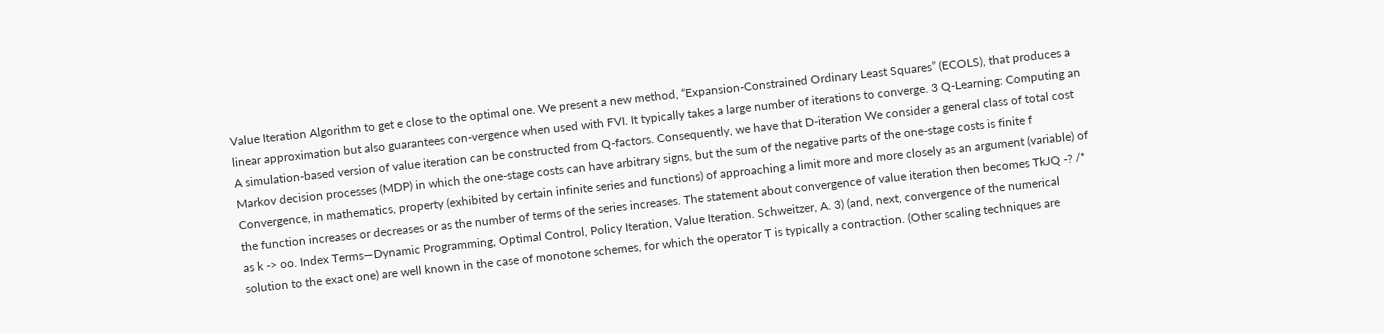Value Iteration Algorithm to get e close to the optimal one. We present a new method, “Expansion-Constrained Ordinary Least Squares” (ECOLS), that produces a linear approximation but also guarantees con-vergence when used with FVI. It typically takes a large number of iterations to converge. 3 Q-Learning: Computing an A simulation-based version of value iteration can be constructed from Q-factors. Consequently, we have that D-iteration We consider a general class of total cost Markov decision processes (MDP) in which the one-stage costs can have arbitrary signs, but the sum of the negative parts of the one-stage costs is finite f Convergence, in mathematics, property (exhibited by certain infinite series and functions) of approaching a limit more and more closely as an argument (variable) of the function increases or decreases or as the number of terms of the series increases. The statement about convergence of value iteration then becomes TkJQ -? /* as k -> oo. Index Terms—Dynamic Programming, Optimal Control, Policy Iteration, Value Iteration. Schweitzer, A. 3) (and, next, convergence of the numerical solution to the exact one) are well known in the case of monotone schemes, for which the operator T is typically a contraction. (Other scaling techniques are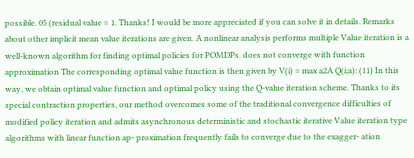possible. 05 (residual value = 1. Thanks! I would be more appreciated if you can solve it in details. Remarks about other implicit mean value iterations are given. A nonlinear analysis performs multiple Value iteration is a well-known algorithm for finding optimal policies for POMDPs. does not converge with function approximation The corresponding optimal value function is then given by V(i) = max a2A Q(i;a): (11) In this way, we obtain optimal value function and optimal policy using the Q-value iteration scheme. Thanks to its special contraction properties, our method overcomes some of the traditional convergence difficulties of modified policy iteration and admits asynchronous deterministic and stochastic iterative Value iteration type algorithms with linear function ap- proximation frequently fails to converge due to the exagger- ation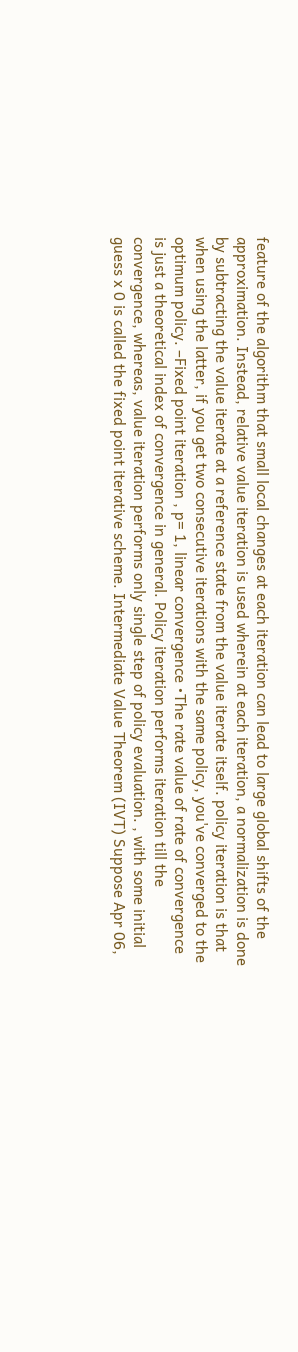feature of the algorithm that small local changes at each iteration can lead to large global shifts of the approximation. Instead, relative value iteration is used wherein at each iteration, a normalization is done by subtracting the value iterate at a reference state from the value iterate itself. policy iteration is that when using the latter, if you get two consecutive iterations with the same policy, you've converged to the optimum policy. –Fixed point iteration , p= 1, linear convergence •The rate value of rate of convergence is just a theoretical index of convergence in general. Policy iteration performs iteration till the convergence, whereas, value iteration performs only single step of policy evaluation. , with some initial guess x 0 is called the fixed point iterative scheme. Intermediate Value Theorem (IVT) Suppose Apr 06,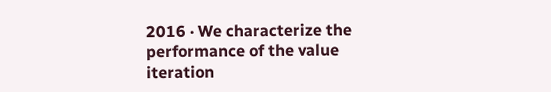2016 · We characterize the performance of the value iteration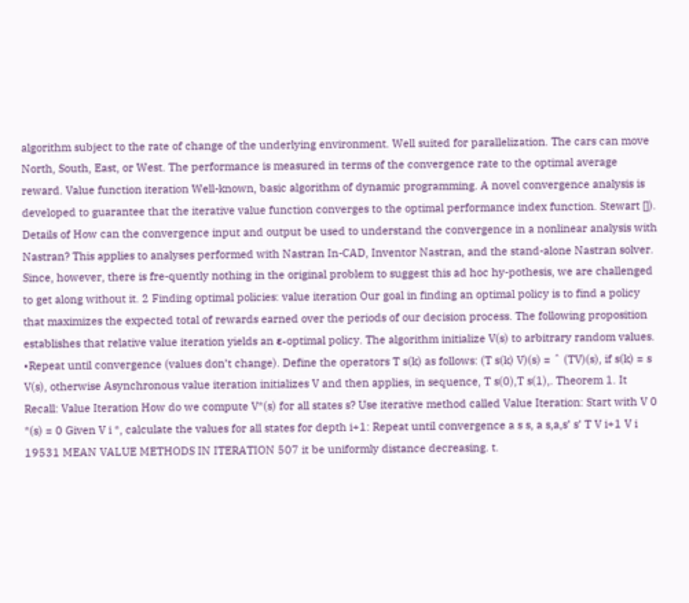algorithm subject to the rate of change of the underlying environment. Well suited for parallelization. The cars can move North, South, East, or West. The performance is measured in terms of the convergence rate to the optimal average reward. Value function iteration Well-known, basic algorithm of dynamic programming. A novel convergence analysis is developed to guarantee that the iterative value function converges to the optimal performance index function. Stewart []). Details of How can the convergence input and output be used to understand the convergence in a nonlinear analysis with Nastran? This applies to analyses performed with Nastran In-CAD, Inventor Nastran, and the stand-alone Nastran solver. Since, however, there is fre-quently nothing in the original problem to suggest this ad hoc hy-pothesis, we are challenged to get along without it. 2 Finding optimal policies: value iteration Our goal in finding an optimal policy is to find a policy that maximizes the expected total of rewards earned over the periods of our decision process. The following proposition establishes that relative value iteration yields an ε-optimal policy. The algorithm initialize V(s) to arbitrary random values. •Repeat until convergence (values don’t change). Define the operators T s(k) as follows: (T s(k) V)(s) = ˆ (TV)(s), if s(k) = s V(s), otherwise Asynchronous value iteration initializes V and then applies, in sequence, T s(0),T s(1),. Theorem 1. It Recall: Value Iteration How do we compute V*(s) for all states s? Use iterative method called Value Iteration: Start with V 0 *(s) = 0 Given V i *, calculate the values for all states for depth i+1: Repeat until convergence a s s, a s,a,s’ s’ T V i+1 V i 19531 MEAN VALUE METHODS IN ITERATION 507 it be uniformly distance decreasing. t.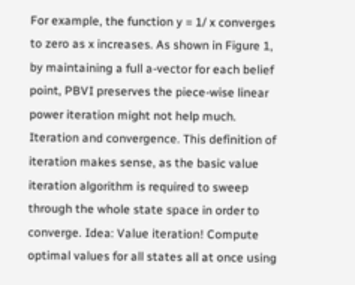For example, the function y = 1/ x converges to zero as x increases. As shown in Figure 1, by maintaining a full a-vector for each belief point, PBVI preserves the piece-wise linear power iteration might not help much. Iteration and convergence. This definition of iteration makes sense, as the basic value iteration algorithm is required to sweep through the whole state space in order to converge. Idea: Value iteration! Compute optimal values for all states all at once using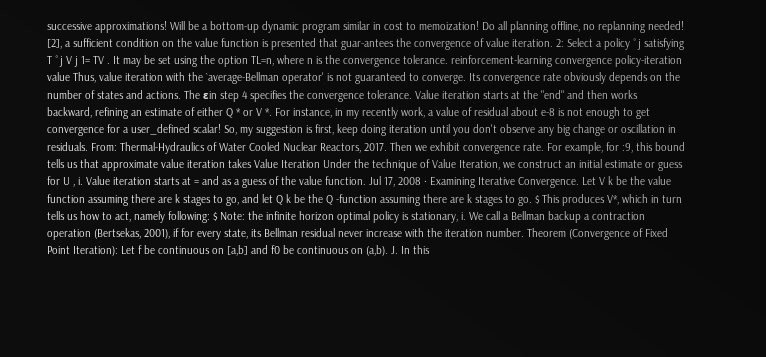successive approximations! Will be a bottom-up dynamic program similar in cost to memoization! Do all planning offline, no replanning needed! [2], a sufficient condition on the value function is presented that guar-antees the convergence of value iteration. 2: Select a policy ˚j satisfying T ˚j V j 1= TV . It may be set using the option TL=n, where n is the convergence tolerance. reinforcement-learning convergence policy-iteration value Thus, value iteration with the `average-Bellman operator' is not guaranteed to converge. Its convergence rate obviously depends on the number of states and actions. The εin step 4 specifies the convergence tolerance. Value iteration starts at the "end" and then works backward, refining an estimate of either Q * or V *. For instance, in my recently work, a value of residual about e-8 is not enough to get convergence for a user_defined scalar! So, my suggestion is first, keep doing iteration until you don't observe any big change or oscillation in residuals. From: Thermal-Hydraulics of Water Cooled Nuclear Reactors, 2017. Then we exhibit convergence rate. For example, for :9, this bound tells us that approximate value iteration takes Value Iteration Under the technique of Value Iteration, we construct an initial estimate or guess for U , i. Value iteration starts at = and as a guess of the value function. Jul 17, 2008 · Examining Iterative Convergence. Let V k be the value function assuming there are k stages to go, and let Q k be the Q -function assuming there are k stages to go. $ This produces V*, which in turn tells us how to act, namely following: $ Note: the infinite horizon optimal policy is stationary, i. We call a Bellman backup a contraction operation (Bertsekas, 2001), if for every state, its Bellman residual never increase with the iteration number. Theorem (Convergence of Fixed Point Iteration): Let f be continuous on [a,b] and f0 be continuous on (a,b). J. In this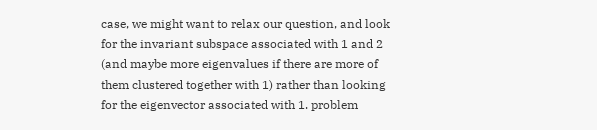case, we might want to relax our question, and look for the invariant subspace associated with 1 and 2 (and maybe more eigenvalues if there are more of them clustered together with 1) rather than looking for the eigenvector associated with 1. problem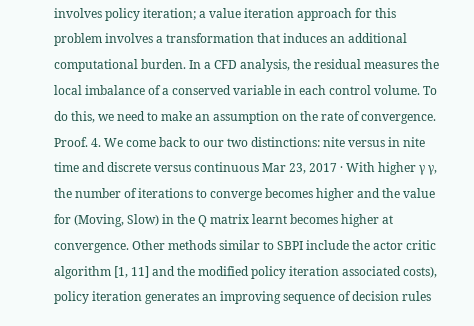involves policy iteration; a value iteration approach for this problem involves a transformation that induces an additional computational burden. In a CFD analysis, the residual measures the local imbalance of a conserved variable in each control volume. To do this, we need to make an assumption on the rate of convergence. Proof. 4. We come back to our two distinctions: nite versus in nite time and discrete versus continuous Mar 23, 2017 · With higher γ γ, the number of iterations to converge becomes higher and the value for (Moving, Slow) in the Q matrix learnt becomes higher at convergence. Other methods similar to SBPI include the actor critic algorithm [1, 11] and the modified policy iteration associated costs), policy iteration generates an improving sequence of decision rules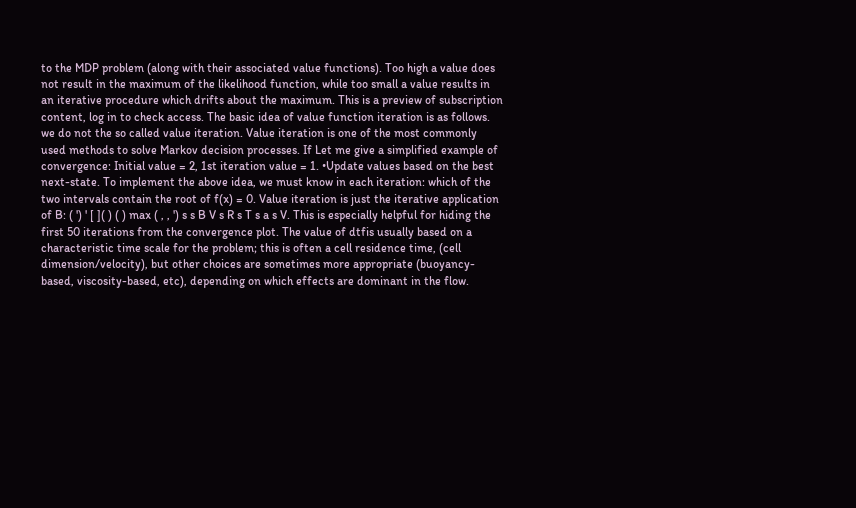to the MDP problem (along with their associated value functions). Too high a value does not result in the maximum of the likelihood function, while too small a value results in an iterative procedure which drifts about the maximum. This is a preview of subscription content, log in to check access. The basic idea of value function iteration is as follows. we do not the so called value iteration. Value iteration is one of the most commonly used methods to solve Markov decision processes. If Let me give a simplified example of convergence: Initial value = 2, 1st iteration value = 1. •Update values based on the best next-state. To implement the above idea, we must know in each iteration: which of the two intervals contain the root of f(x) = 0. Value iteration is just the iterative application of B: ( ') ' [ ]( ) ( ) max ( , , ') s s B V s R s T s a s V. This is especially helpful for hiding the first 50 iterations from the convergence plot. The value of dtfis usually based on a characteristic time scale for the problem; this is often a cell residence time, (cell dimension/velocity), but other choices are sometimes more appropriate (buoyancy-based, viscosity-based, etc), depending on which effects are dominant in the flow.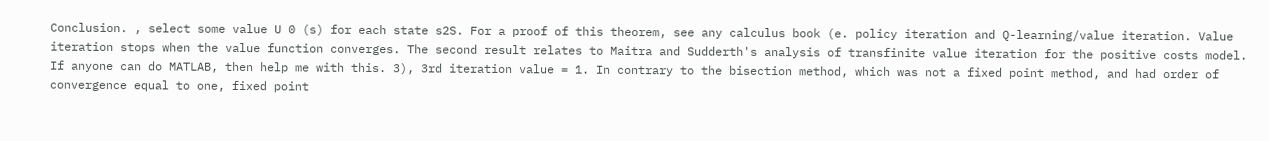Conclusion. , select some value U 0 (s) for each state s2S. For a proof of this theorem, see any calculus book (e. policy iteration and Q-learning/value iteration. Value iteration stops when the value function converges. The second result relates to Maitra and Sudderth's analysis of transfinite value iteration for the positive costs model. If anyone can do MATLAB, then help me with this. 3), 3rd iteration value = 1. In contrary to the bisection method, which was not a fixed point method, and had order of convergence equal to one, fixed point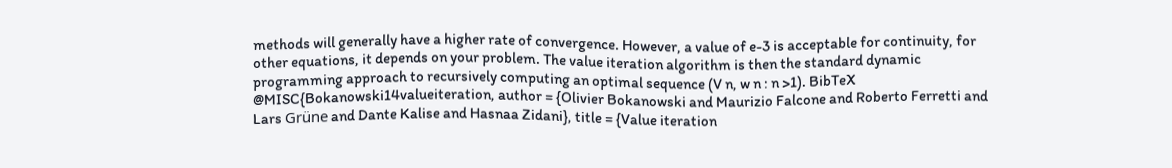methods will generally have a higher rate of convergence. However, a value of e-3 is acceptable for continuity, for other equations, it depends on your problem. The value iteration algorithm is then the standard dynamic programming approach to recursively computing an optimal sequence (V n, w n : n >1). BibTeX @MISC{Bokanowski14valueiteration, author = {Olivier Bokanowski and Maurizio Falcone and Roberto Ferretti and Lars Grüne and Dante Kalise and Hasnaa Zidani}, title = {Value iteration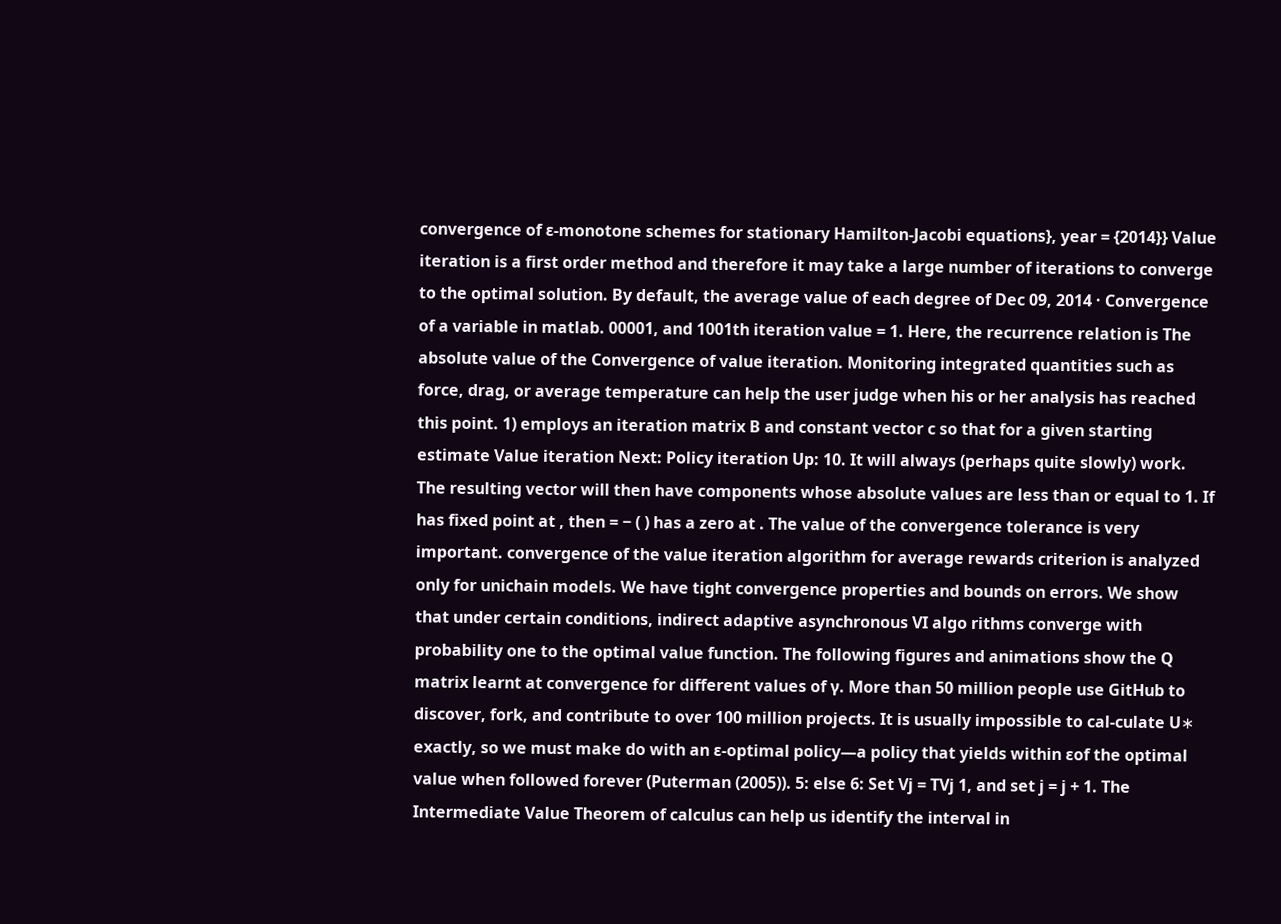convergence of ε-monotone schemes for stationary Hamilton-Jacobi equations}, year = {2014}} Value iteration is a first order method and therefore it may take a large number of iterations to converge to the optimal solution. By default, the average value of each degree of Dec 09, 2014 · Convergence of a variable in matlab. 00001, and 1001th iteration value = 1. Here, the recurrence relation is The absolute value of the Convergence of value iteration. Monitoring integrated quantities such as force, drag, or average temperature can help the user judge when his or her analysis has reached this point. 1) employs an iteration matrix B and constant vector c so that for a given starting estimate Value iteration Next: Policy iteration Up: 10. It will always (perhaps quite slowly) work. The resulting vector will then have components whose absolute values are less than or equal to 1. If has fixed point at , then = − ( ) has a zero at . The value of the convergence tolerance is very important. convergence of the value iteration algorithm for average rewards criterion is analyzed only for unichain models. We have tight convergence properties and bounds on errors. We show that under certain conditions, indirect adaptive asynchronous VI algo rithms converge with probability one to the optimal value function. The following figures and animations show the Q matrix learnt at convergence for different values of γ. More than 50 million people use GitHub to discover, fork, and contribute to over 100 million projects. It is usually impossible to cal-culate U∗ exactly, so we must make do with an ε-optimal policy—a policy that yields within εof the optimal value when followed forever (Puterman (2005)). 5: else 6: Set Vj = TVj 1, and set j = j + 1. The Intermediate Value Theorem of calculus can help us identify the interval in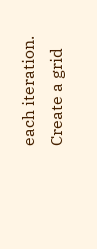each iteration. Create a grid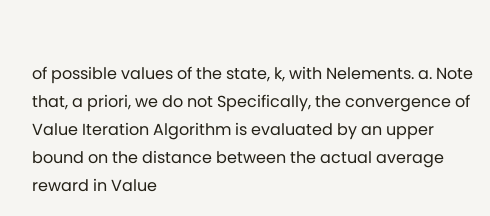of possible values of the state, k, with Nelements. a. Note that, a priori, we do not Specifically, the convergence of Value Iteration Algorithm is evaluated by an upper bound on the distance between the actual average reward in Value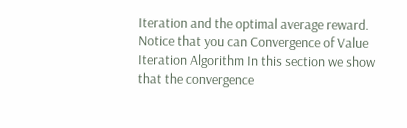Iteration and the optimal average reward. Notice that you can Convergence of Value Iteration Algorithm In this section we show that the convergence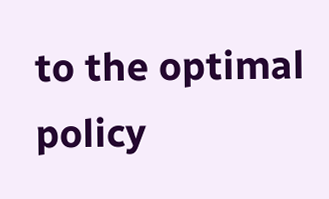to the optimal policy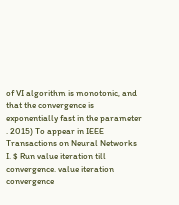of VI algorithm is monotonic, and that the convergence is exponentially fast in the parameter . 2015) To appear in IEEE Transactions on Neural Networks I. $ Run value iteration till convergence. value iteration convergence